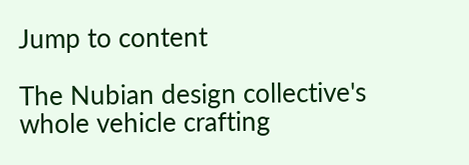Jump to content

The Nubian design collective's whole vehicle crafting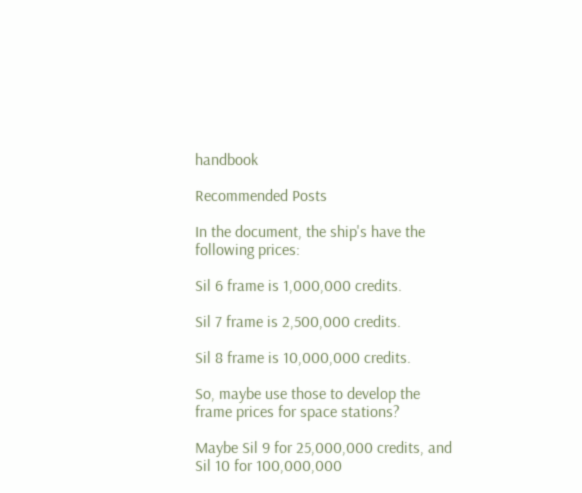handbook

Recommended Posts

In the document, the ship's have the following prices:

Sil 6 frame is 1,000,000 credits.

Sil 7 frame is 2,500,000 credits.

Sil 8 frame is 10,000,000 credits.

So, maybe use those to develop the frame prices for space stations?

Maybe Sil 9 for 25,000,000 credits, and Sil 10 for 100,000,000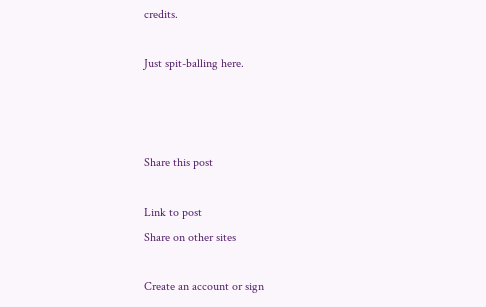credits.

Just spit-balling here.



Share this post

Link to post
Share on other sites

Create an account or sign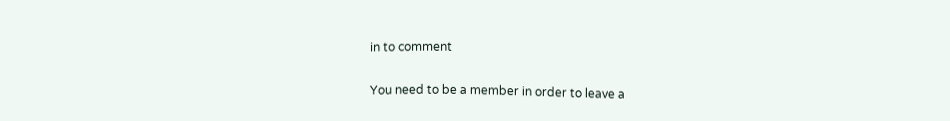in to comment

You need to be a member in order to leave a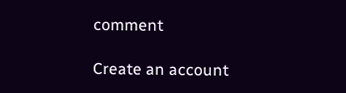comment

Create an account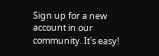Sign up for a new account in our community. It's easy!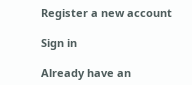Register a new account

Sign in

Already have an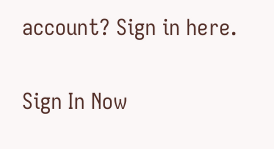account? Sign in here.

Sign In Now